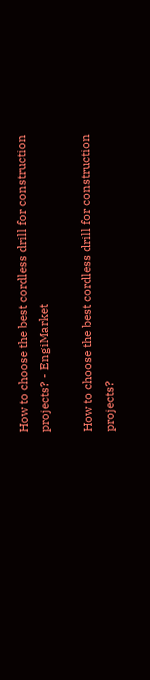How to choose the best cordless drill for construction projects? - EngiMarket

How to choose the best cordless drill for construction projects?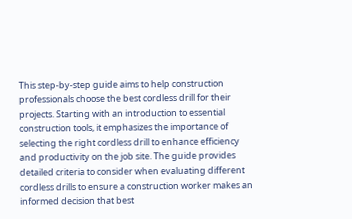This step-by-step guide aims to help construction professionals choose the best cordless drill for their projects. Starting with an introduction to essential construction tools, it emphasizes the importance of selecting the right cordless drill to enhance efficiency and productivity on the job site. The guide provides detailed criteria to consider when evaluating different cordless drills to ensure a construction worker makes an informed decision that best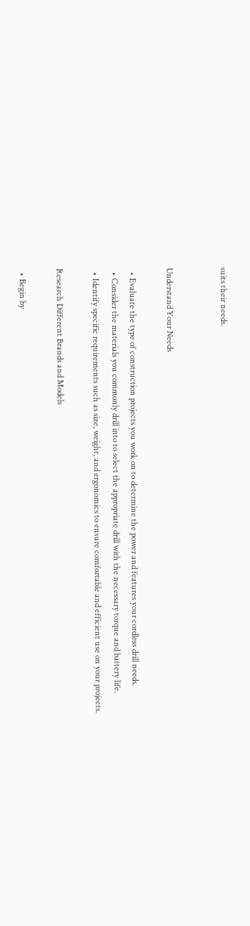suits their needs.


Understand Your Needs

  • Evaluate the type of construction projects you work on to determine the power and features your cordless drill needs.
  • Consider the materials you commonly drill into to select the appropriate drill with the necessary torque and battery life.
  • Identify specific requirements such as size, weight, and ergonomics to ensure comfortable and efficient use on your projects.

Research Different Brands and Models

  • Begin by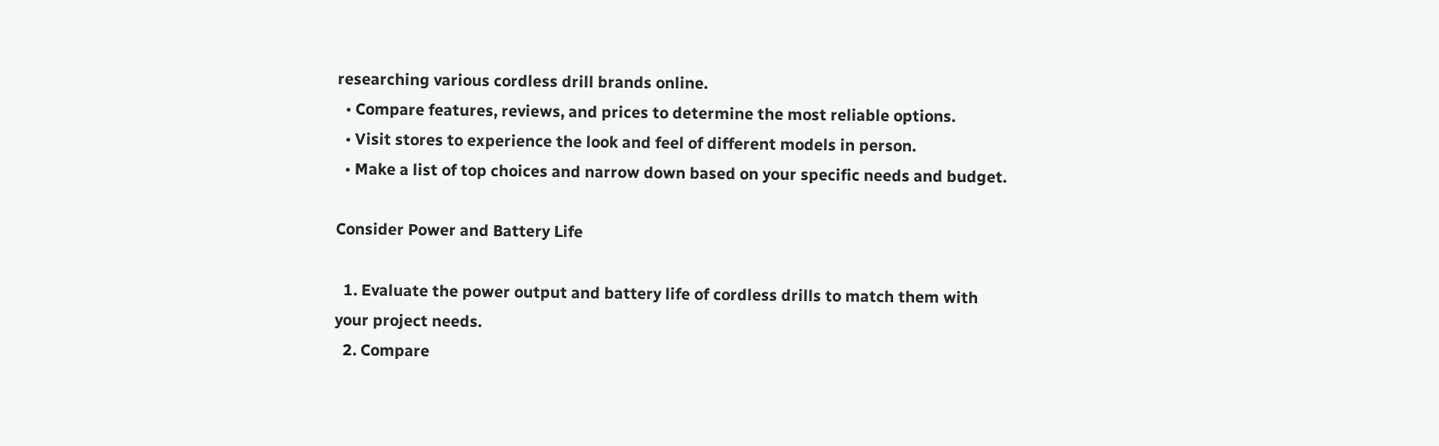researching various cordless drill brands online.
  • Compare features, reviews, and prices to determine the most reliable options.
  • Visit stores to experience the look and feel of different models in person.
  • Make a list of top choices and narrow down based on your specific needs and budget.

Consider Power and Battery Life

  1. Evaluate the power output and battery life of cordless drills to match them with your project needs.
  2. Compare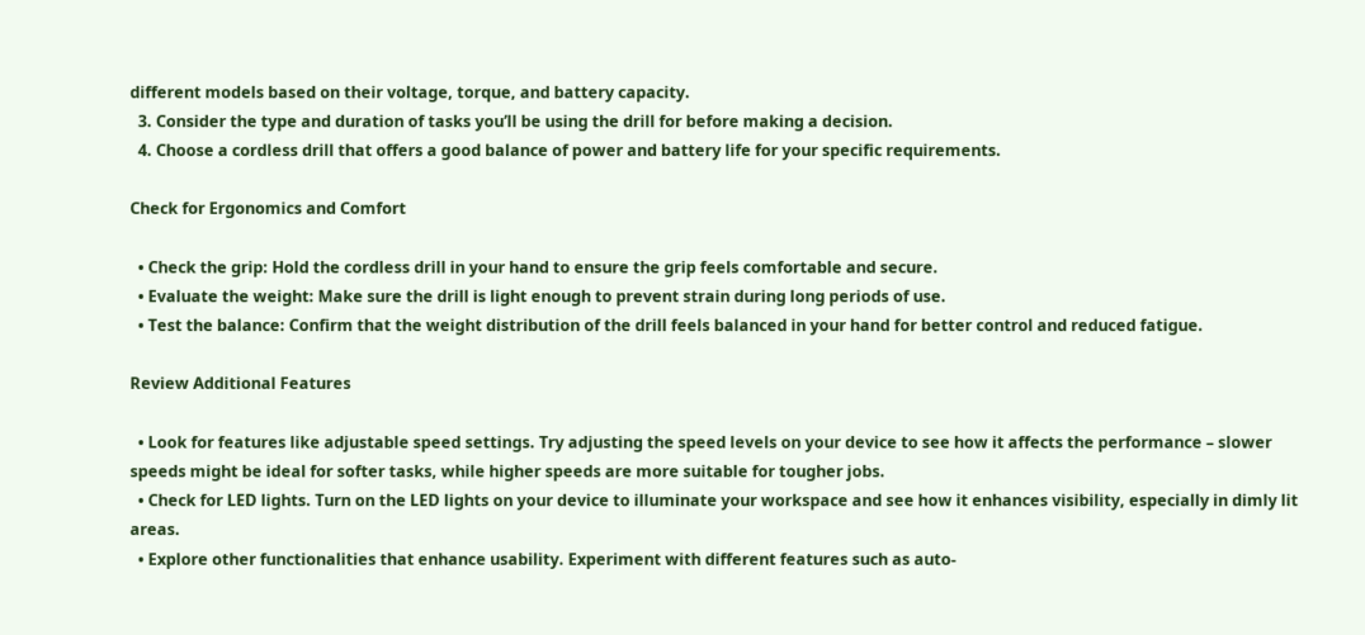different models based on their voltage, torque, and battery capacity.
  3. Consider the type and duration of tasks you’ll be using the drill for before making a decision.
  4. Choose a cordless drill that offers a good balance of power and battery life for your specific requirements.

Check for Ergonomics and Comfort

  • Check the grip: Hold the cordless drill in your hand to ensure the grip feels comfortable and secure.
  • Evaluate the weight: Make sure the drill is light enough to prevent strain during long periods of use.
  • Test the balance: Confirm that the weight distribution of the drill feels balanced in your hand for better control and reduced fatigue.

Review Additional Features

  • Look for features like adjustable speed settings. Try adjusting the speed levels on your device to see how it affects the performance – slower speeds might be ideal for softer tasks, while higher speeds are more suitable for tougher jobs.
  • Check for LED lights. Turn on the LED lights on your device to illuminate your workspace and see how it enhances visibility, especially in dimly lit areas.
  • Explore other functionalities that enhance usability. Experiment with different features such as auto-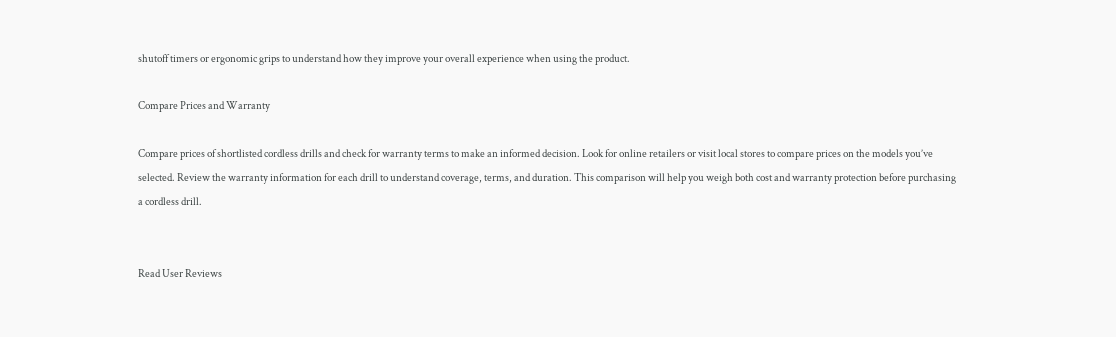shutoff timers or ergonomic grips to understand how they improve your overall experience when using the product.

Compare Prices and Warranty

Compare prices of shortlisted cordless drills and check for warranty terms to make an informed decision. Look for online retailers or visit local stores to compare prices on the models you’ve selected. Review the warranty information for each drill to understand coverage, terms, and duration. This comparison will help you weigh both cost and warranty protection before purchasing a cordless drill.


Read User Reviews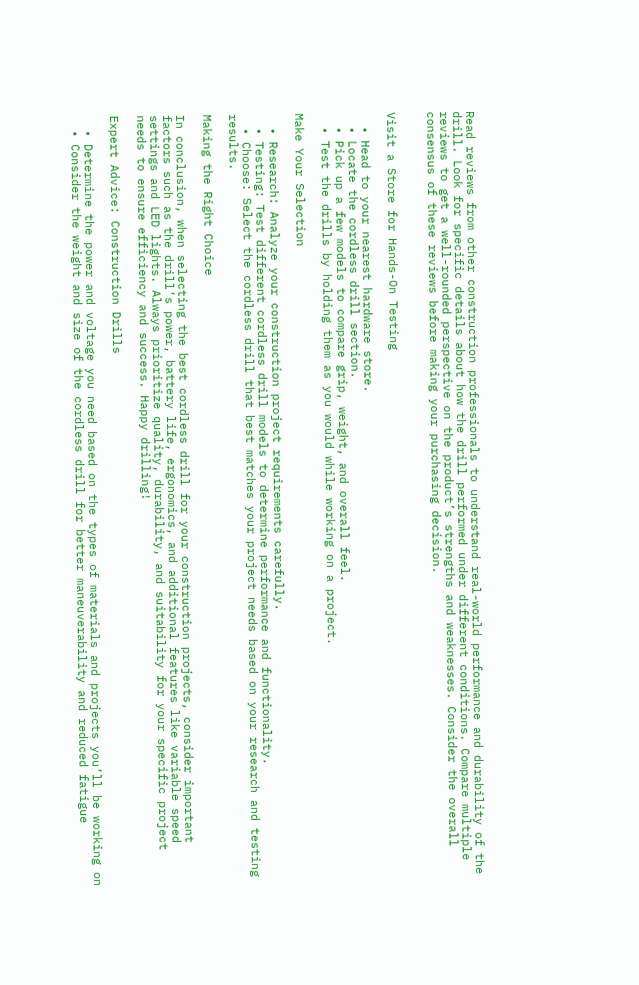Read reviews from other construction professionals to understand real-world performance and durability of the drill. Look for specific details about how the drill performed under different conditions. Compare multiple reviews to get a well-rounded perspective on the product’s strengths and weaknesses. Consider the overall consensus of these reviews before making your purchasing decision.


Visit a Store for Hands-On Testing

  • Head to your nearest hardware store.
  • Locate the cordless drill section.
  • Pick up a few models to compare grip, weight, and overall feel.
  • Test the drills by holding them as you would while working on a project.

Make Your Selection

  • Research: Analyze your construction project requirements carefully.
  • Testing: Test different cordless drill models to determine performance and functionality.
  • Choose: Select the cordless drill that best matches your project needs based on your research and testing results.

Making the Right Choice

In conclusion, when selecting the best cordless drill for your construction projects, consider important factors such as the drill’s power, battery life, ergonomics, and additional features like variable speed settings and LED lights. Always prioritize quality, durability, and suitability for your specific project needs to ensure efficiency and success. Happy drilling!

Expert Advice: Construction Drills

  • Determine the power and voltage you need based on the types of materials and projects you’ll be working on
  • Consider the weight and size of the cordless drill for better maneuverability and reduced fatigue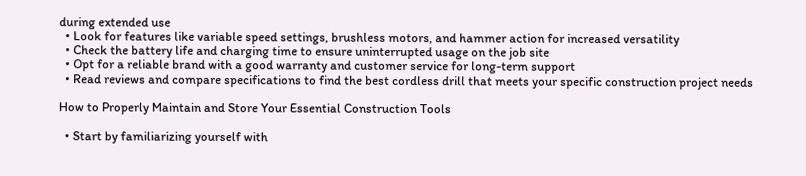during extended use
  • Look for features like variable speed settings, brushless motors, and hammer action for increased versatility
  • Check the battery life and charging time to ensure uninterrupted usage on the job site
  • Opt for a reliable brand with a good warranty and customer service for long-term support
  • Read reviews and compare specifications to find the best cordless drill that meets your specific construction project needs

How to Properly Maintain and Store Your Essential Construction Tools

  • Start by familiarizing yourself with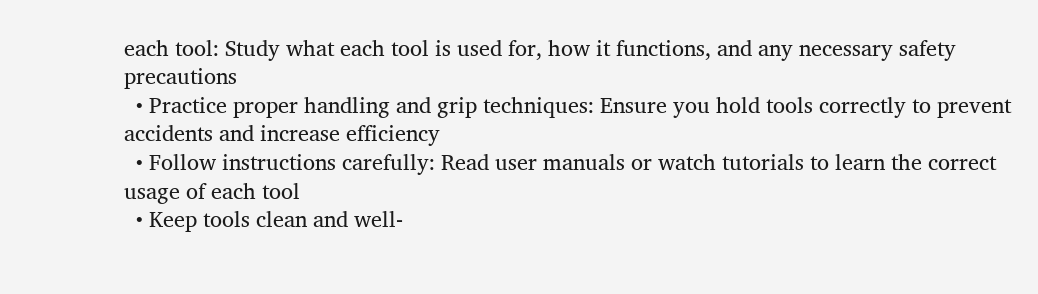each tool: Study what each tool is used for, how it functions, and any necessary safety precautions
  • Practice proper handling and grip techniques: Ensure you hold tools correctly to prevent accidents and increase efficiency
  • Follow instructions carefully: Read user manuals or watch tutorials to learn the correct usage of each tool
  • Keep tools clean and well-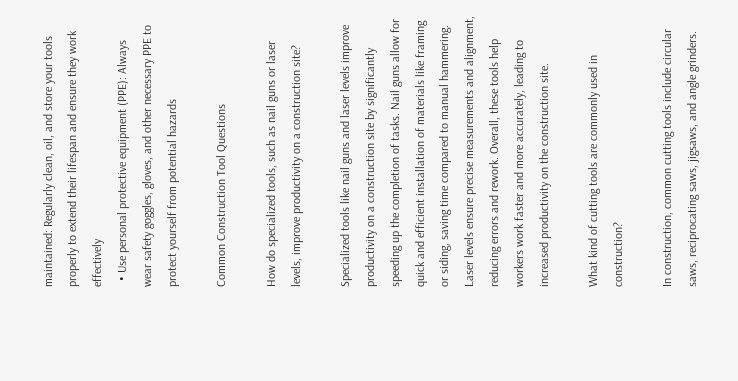maintained: Regularly clean, oil, and store your tools properly to extend their lifespan and ensure they work effectively
  • Use personal protective equipment (PPE): Always wear safety goggles, gloves, and other necessary PPE to protect yourself from potential hazards

Common Construction Tool Questions

How do specialized tools, such as nail guns or laser levels, improve productivity on a construction site?

Specialized tools like nail guns and laser levels improve productivity on a construction site by significantly speeding up the completion of tasks. Nail guns allow for quick and efficient installation of materials like framing or siding, saving time compared to manual hammering. Laser levels ensure precise measurements and alignment, reducing errors and rework. Overall, these tools help workers work faster and more accurately, leading to increased productivity on the construction site.

What kind of cutting tools are commonly used in construction?

In construction, common cutting tools include circular saws, reciprocating saws, jigsaws, and angle grinders.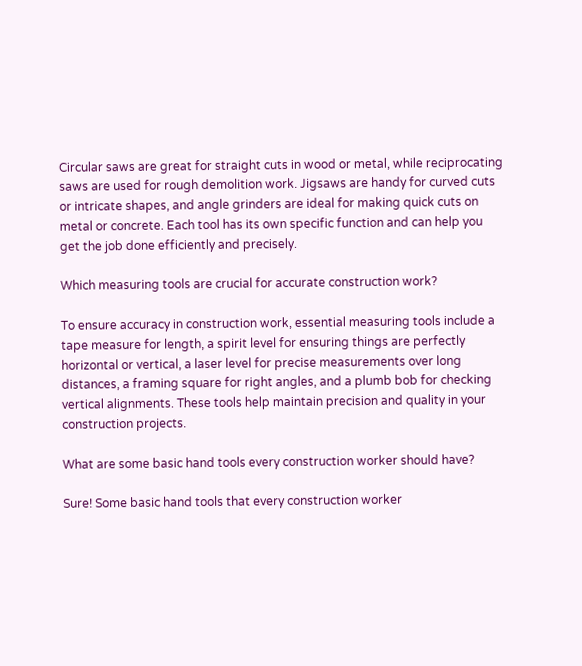Circular saws are great for straight cuts in wood or metal, while reciprocating saws are used for rough demolition work. Jigsaws are handy for curved cuts or intricate shapes, and angle grinders are ideal for making quick cuts on metal or concrete. Each tool has its own specific function and can help you get the job done efficiently and precisely.

Which measuring tools are crucial for accurate construction work?

To ensure accuracy in construction work, essential measuring tools include a tape measure for length, a spirit level for ensuring things are perfectly horizontal or vertical, a laser level for precise measurements over long distances, a framing square for right angles, and a plumb bob for checking vertical alignments. These tools help maintain precision and quality in your construction projects.

What are some basic hand tools every construction worker should have?

Sure! Some basic hand tools that every construction worker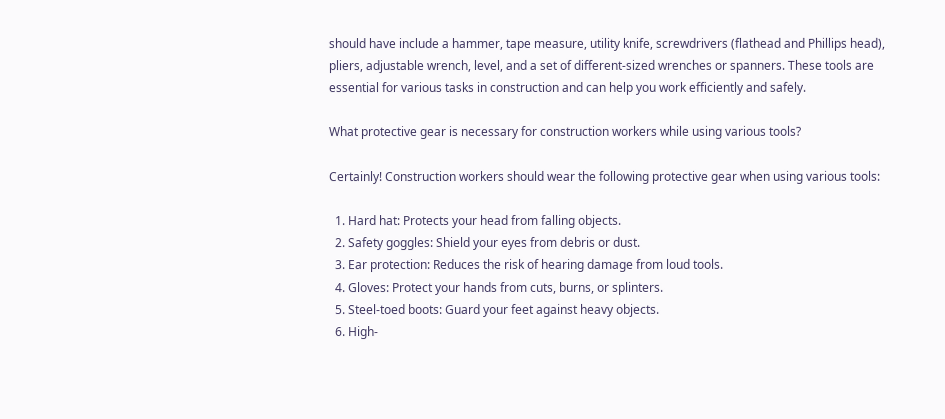should have include a hammer, tape measure, utility knife, screwdrivers (flathead and Phillips head), pliers, adjustable wrench, level, and a set of different-sized wrenches or spanners. These tools are essential for various tasks in construction and can help you work efficiently and safely.

What protective gear is necessary for construction workers while using various tools?

Certainly! Construction workers should wear the following protective gear when using various tools:

  1. Hard hat: Protects your head from falling objects.
  2. Safety goggles: Shield your eyes from debris or dust.
  3. Ear protection: Reduces the risk of hearing damage from loud tools.
  4. Gloves: Protect your hands from cuts, burns, or splinters.
  5. Steel-toed boots: Guard your feet against heavy objects.
  6. High-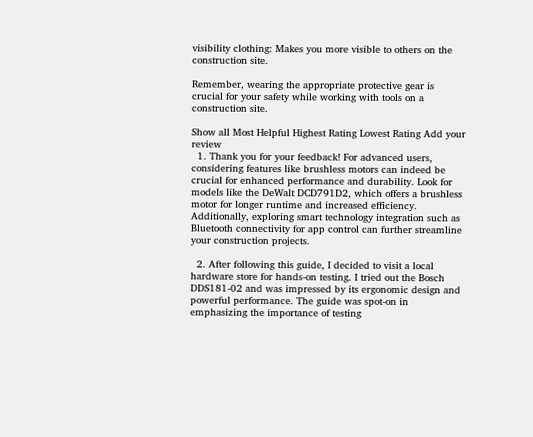visibility clothing: Makes you more visible to others on the construction site.

Remember, wearing the appropriate protective gear is crucial for your safety while working with tools on a construction site.

Show all Most Helpful Highest Rating Lowest Rating Add your review
  1. Thank you for your feedback! For advanced users, considering features like brushless motors can indeed be crucial for enhanced performance and durability. Look for models like the DeWalt DCD791D2, which offers a brushless motor for longer runtime and increased efficiency. Additionally, exploring smart technology integration such as Bluetooth connectivity for app control can further streamline your construction projects.

  2. After following this guide, I decided to visit a local hardware store for hands-on testing. I tried out the Bosch DDS181-02 and was impressed by its ergonomic design and powerful performance. The guide was spot-on in emphasizing the importance of testing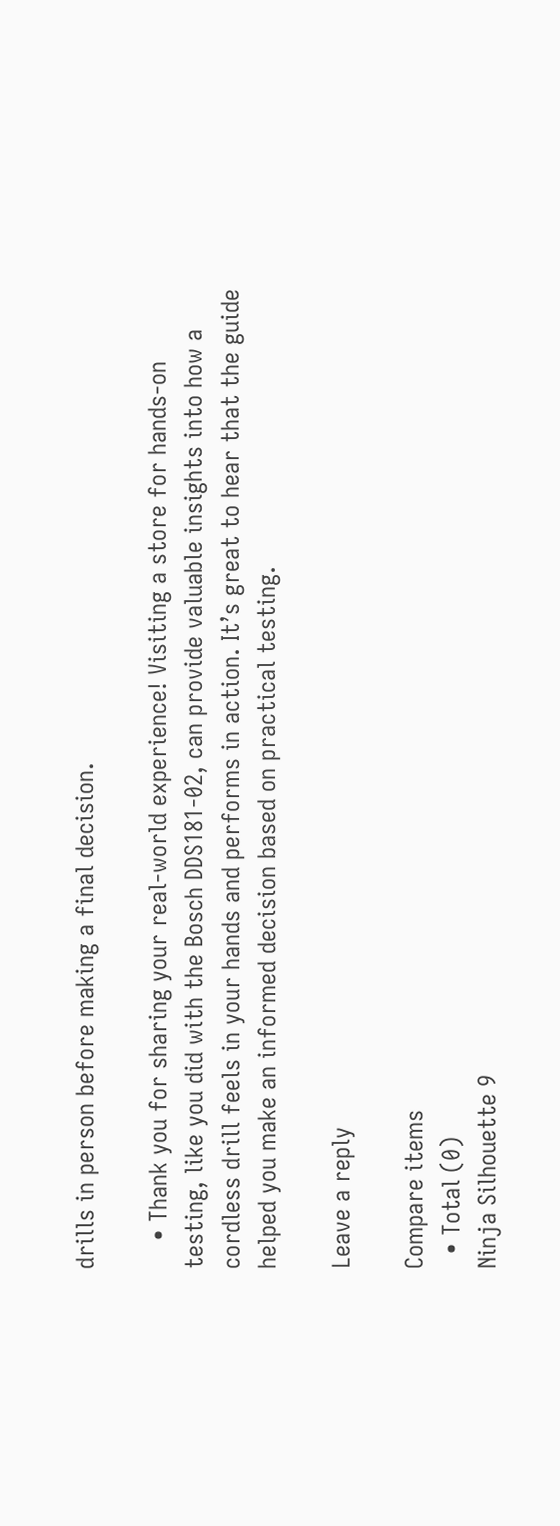drills in person before making a final decision.

    • Thank you for sharing your real-world experience! Visiting a store for hands-on testing, like you did with the Bosch DDS181-02, can provide valuable insights into how a cordless drill feels in your hands and performs in action. It’s great to hear that the guide helped you make an informed decision based on practical testing.

Leave a reply

Compare items
  • Total (0)
Ninja Silhouette 9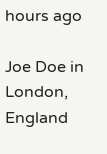hours ago

Joe Doe in London, England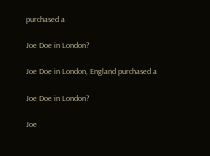purchased a

Joe Doe in London?

Joe Doe in London, England purchased a

Joe Doe in London?

Joe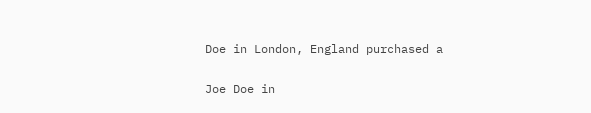Doe in London, England purchased a

Joe Doe in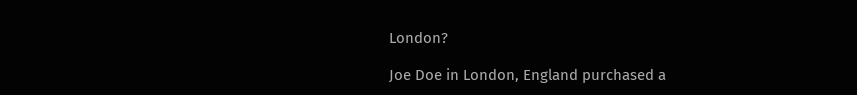London?

Joe Doe in London, England purchased a